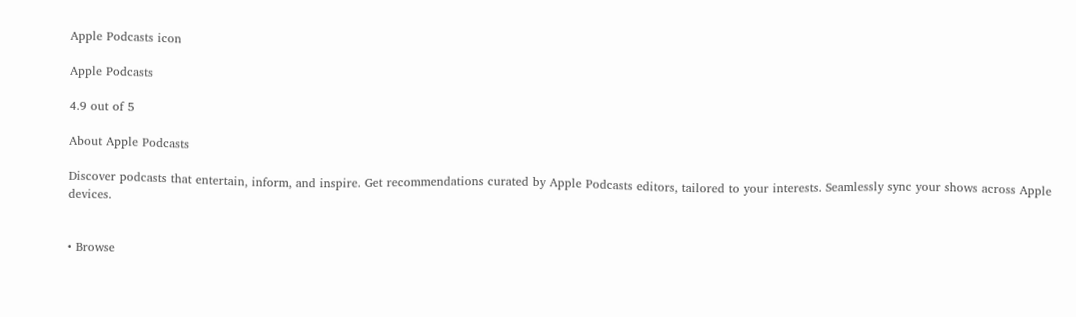Apple Podcasts icon

Apple Podcasts

4.9 out of 5

About Apple Podcasts

Discover podcasts that entertain, inform, and inspire. Get recommendations curated by Apple Podcasts editors, tailored to your interests. Seamlessly sync your shows across Apple devices.


• Browse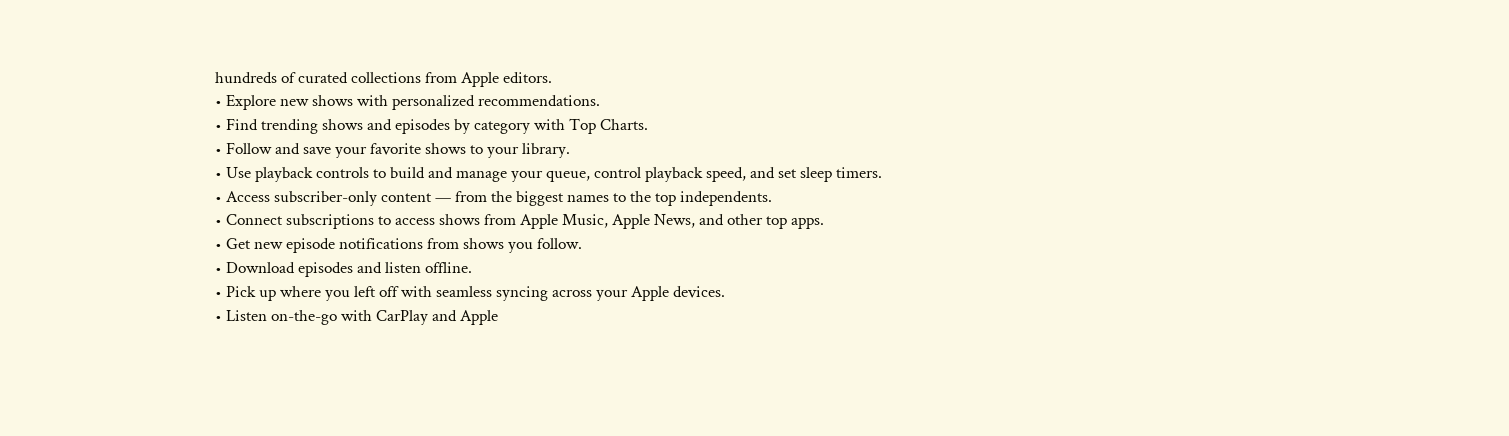hundreds of curated collections from Apple editors.
• Explore new shows with personalized recommendations.
• Find trending shows and episodes by category with Top Charts.
• Follow and save your favorite shows to your library.
• Use playback controls to build and manage your queue, control playback speed, and set sleep timers.
• Access subscriber-only content — from the biggest names to the top independents.
• Connect subscriptions to access shows from Apple Music, Apple News, and other top apps.
• Get new episode notifications from shows you follow.
• Download episodes and listen offline.
• Pick up where you left off with seamless syncing across your Apple devices.
• Listen on-the-go with CarPlay and Apple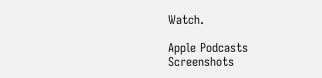Watch.

Apple Podcasts Screenshots